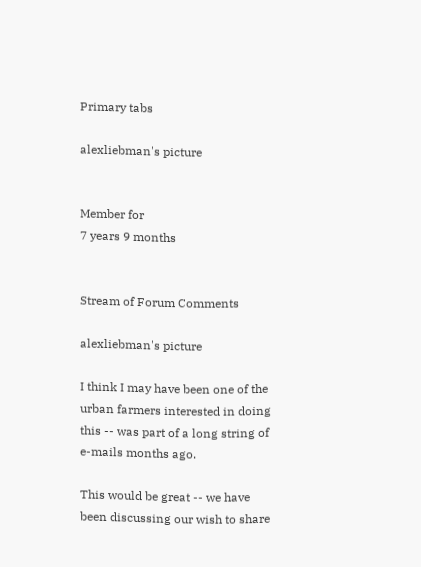Primary tabs

alexliebman's picture


Member for
7 years 9 months


Stream of Forum Comments

alexliebman's picture

I think I may have been one of the urban farmers interested in doing this -- was part of a long string of e-mails months ago.

This would be great -- we have been discussing our wish to share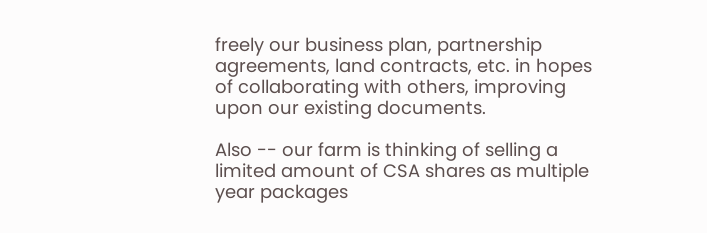freely our business plan, partnership agreements, land contracts, etc. in hopes of collaborating with others, improving upon our existing documents.

Also -- our farm is thinking of selling a limited amount of CSA shares as multiple year packages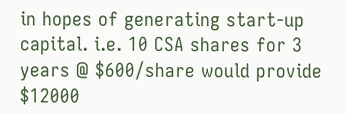in hopes of generating start-up capital. i.e. 10 CSA shares for 3 years @ $600/share would provide $12000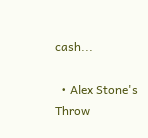cash...

  • Alex Stone's Throw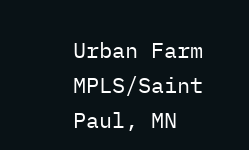Urban Farm MPLS/Saint Paul, MN